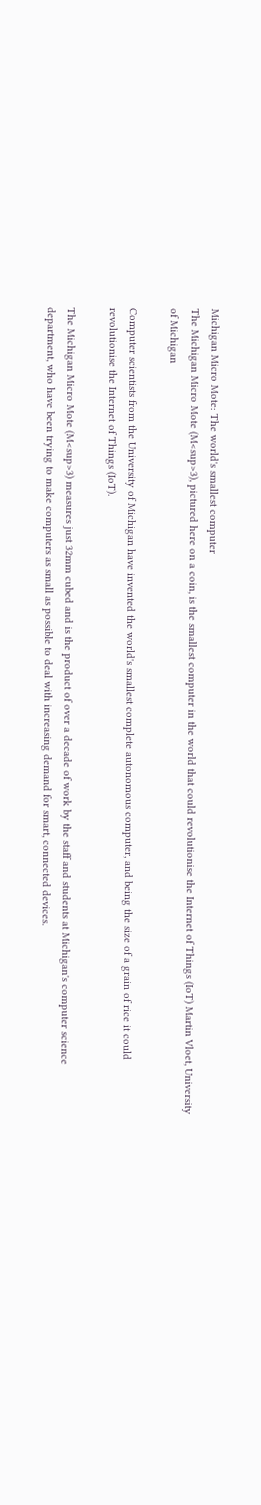Michigan Micro Mote: The world's smallest computer
The Michigan Micro Mote (M<sup>3), pictured here on a coin, is the smallest computer in the world that could revolutionise the Internet of Things (IoT) Martin Vloet, University of Michigan

Computer scientists from the University of Michigan have invented the world's smallest complete autonomous computer, and being the size of a grain of rice it could revolutionise the Internet of Things (IoT).

The Michigan Micro Mote (M<sup>3) measures just 32mm cubed and is the product of over a decade of work by the staff and students at Michigan's computer science department, who have been trying to make computers as small as possible to deal with increasing demand for smart, connected devices.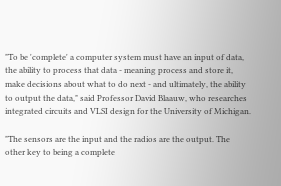"To be 'complete' a computer system must have an input of data, the ability to process that data - meaning process and store it, make decisions about what to do next - and ultimately, the ability to output the data," said Professor David Blaauw, who researches integrated circuits and VLSI design for the University of Michigan.

"The sensors are the input and the radios are the output. The other key to being a complete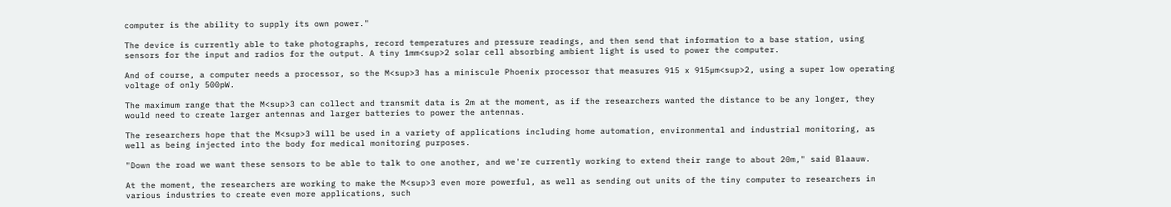computer is the ability to supply its own power."

The device is currently able to take photographs, record temperatures and pressure readings, and then send that information to a base station, using sensors for the input and radios for the output. A tiny 1mm<sup>2 solar cell absorbing ambient light is used to power the computer.

And of course, a computer needs a processor, so the M<sup>3 has a miniscule Phoenix processor that measures 915 x 915µm<sup>2, using a super low operating voltage of only 500pW.

The maximum range that the M<sup>3 can collect and transmit data is 2m at the moment, as if the researchers wanted the distance to be any longer, they would need to create larger antennas and larger batteries to power the antennas.

The researchers hope that the M<sup>3 will be used in a variety of applications including home automation, environmental and industrial monitoring, as well as being injected into the body for medical monitoring purposes.

"Down the road we want these sensors to be able to talk to one another, and we're currently working to extend their range to about 20m," said Blaauw.

At the moment, the researchers are working to make the M<sup>3 even more powerful, as well as sending out units of the tiny computer to researchers in various industries to create even more applications, such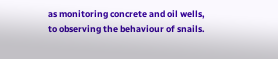as monitoring concrete and oil wells, to observing the behaviour of snails.